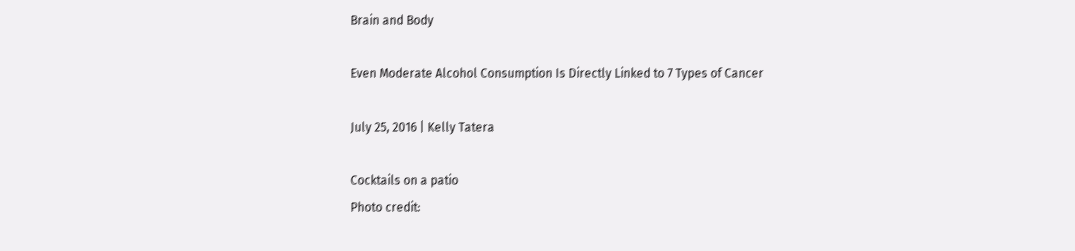Brain and Body

Even Moderate Alcohol Consumption Is Directly Linked to 7 Types of Cancer

July 25, 2016 | Kelly Tatera

Cocktails on a patio
Photo credit: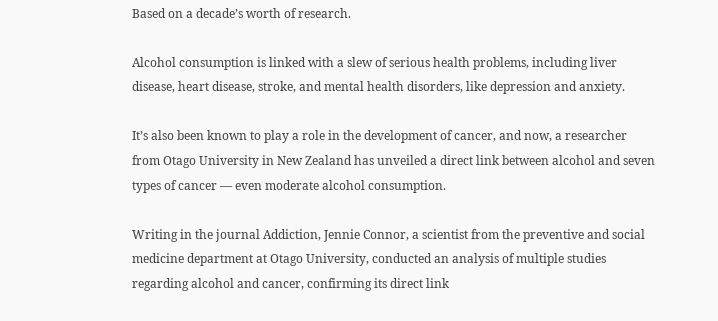Based on a decade’s worth of research.

Alcohol consumption is linked with a slew of serious health problems, including liver disease, heart disease, stroke, and mental health disorders, like depression and anxiety.

It’s also been known to play a role in the development of cancer, and now, a researcher from Otago University in New Zealand has unveiled a direct link between alcohol and seven types of cancer — even moderate alcohol consumption.

Writing in the journal Addiction, Jennie Connor, a scientist from the preventive and social medicine department at Otago University, conducted an analysis of multiple studies regarding alcohol and cancer, confirming its direct link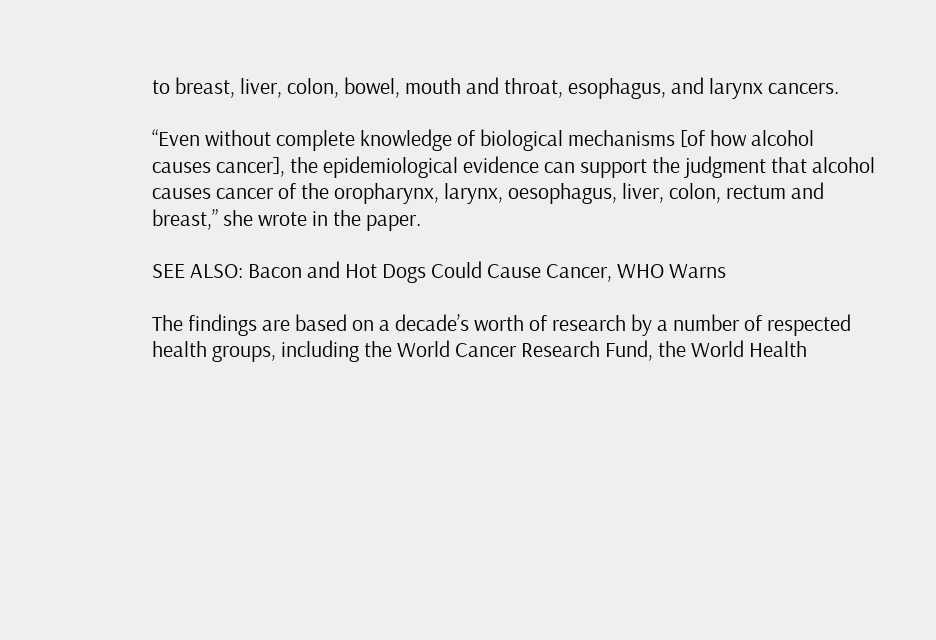to breast, liver, colon, bowel, mouth and throat, esophagus, and larynx cancers.

“Even without complete knowledge of biological mechanisms [of how alcohol causes cancer], the epidemiological evidence can support the judgment that alcohol causes cancer of the oropharynx, larynx, oesophagus, liver, colon, rectum and breast,” she wrote in the paper.

SEE ALSO: Bacon and Hot Dogs Could Cause Cancer, WHO Warns

The findings are based on a decade’s worth of research by a number of respected health groups, including the World Cancer Research Fund, the World Health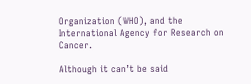Organization (WHO), and the International Agency for Research on Cancer.

Although it can’t be said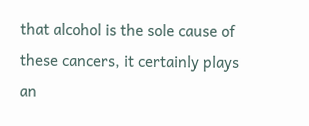that alcohol is the sole cause of these cancers, it certainly plays an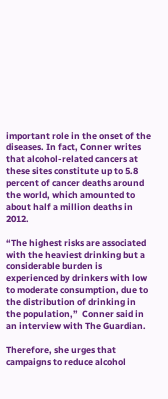important role in the onset of the diseases. In fact, Conner writes that alcohol-related cancers at these sites constitute up to 5.8 percent of cancer deaths around the world, which amounted to about half a million deaths in 2012.

“The highest risks are associated with the heaviest drinking but a considerable burden is experienced by drinkers with low to moderate consumption, due to the distribution of drinking in the population,”  Conner said in an interview with The Guardian.

Therefore, she urges that campaigns to reduce alcohol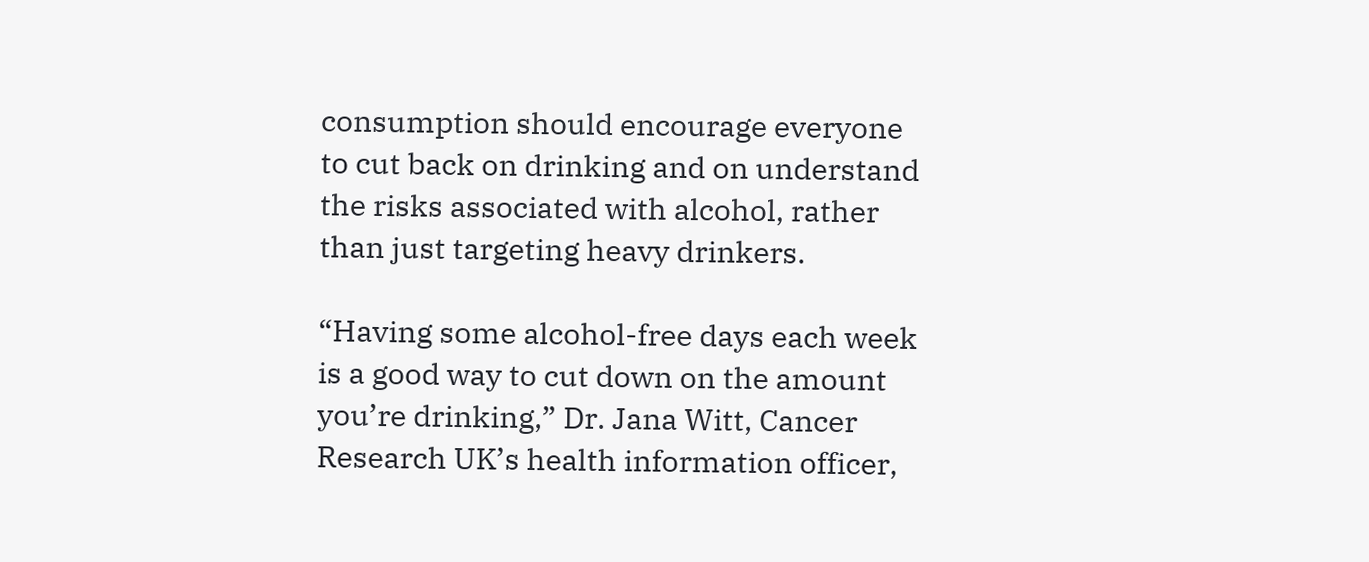consumption should encourage everyone to cut back on drinking and on understand the risks associated with alcohol, rather than just targeting heavy drinkers.

“Having some alcohol-free days each week is a good way to cut down on the amount you’re drinking,” Dr. Jana Witt, Cancer Research UK’s health information officer,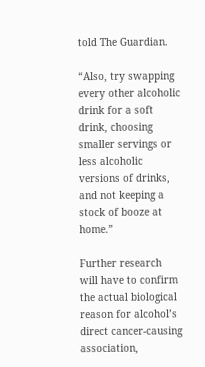told The Guardian.

“Also, try swapping every other alcoholic drink for a soft drink, choosing smaller servings or less alcoholic versions of drinks, and not keeping a stock of booze at home.”

Further research will have to confirm the actual biological reason for alcohol’s direct cancer-causing association,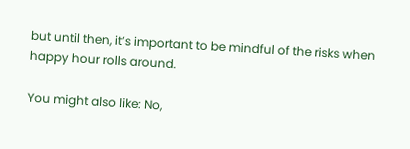but until then, it’s important to be mindful of the risks when happy hour rolls around.

You might also like: No,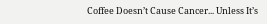Coffee Doesn’t Cause Cancer... Unless It’s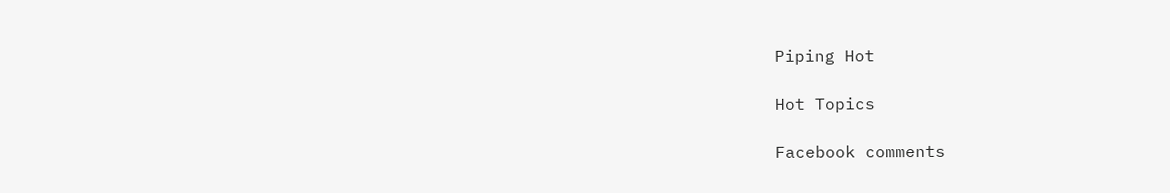Piping Hot

Hot Topics

Facebook comments